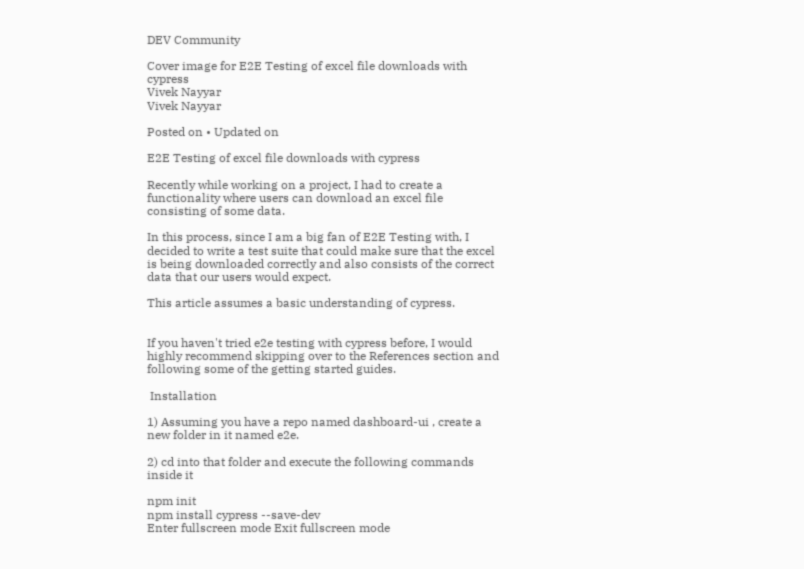DEV Community

Cover image for E2E Testing of excel file downloads with cypress
Vivek Nayyar
Vivek Nayyar

Posted on • Updated on

E2E Testing of excel file downloads with cypress

Recently while working on a project, I had to create a functionality where users can download an excel file consisting of some data.

In this process, since I am a big fan of E2E Testing with, I decided to write a test suite that could make sure that the excel is being downloaded correctly and also consists of the correct data that our users would expect.

This article assumes a basic understanding of cypress.


If you haven't tried e2e testing with cypress before, I would highly recommend skipping over to the References section and following some of the getting started guides.

 Installation

1) Assuming you have a repo named dashboard-ui , create a new folder in it named e2e.

2) cd into that folder and execute the following commands inside it

npm init
npm install cypress --save-dev
Enter fullscreen mode Exit fullscreen mode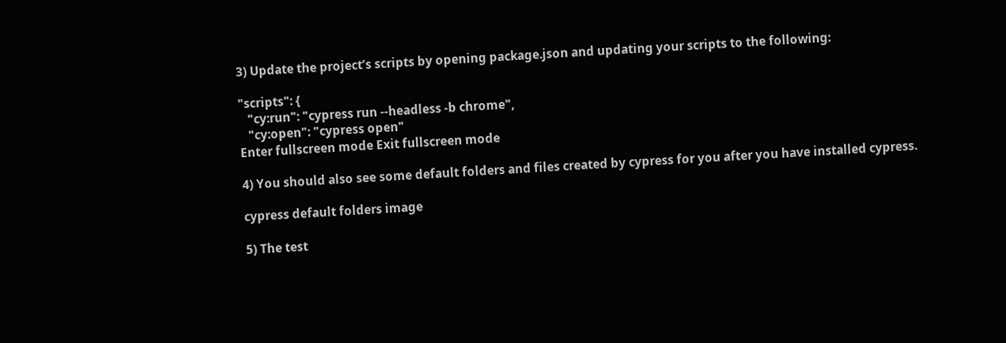3) Update the project’s scripts by opening package.json and updating your scripts to the following:

"scripts": {
   "cy:run": "cypress run --headless -b chrome",
   "cy:open": "cypress open"
Enter fullscreen mode Exit fullscreen mode

4) You should also see some default folders and files created by cypress for you after you have installed cypress.

cypress default folders image

5) The test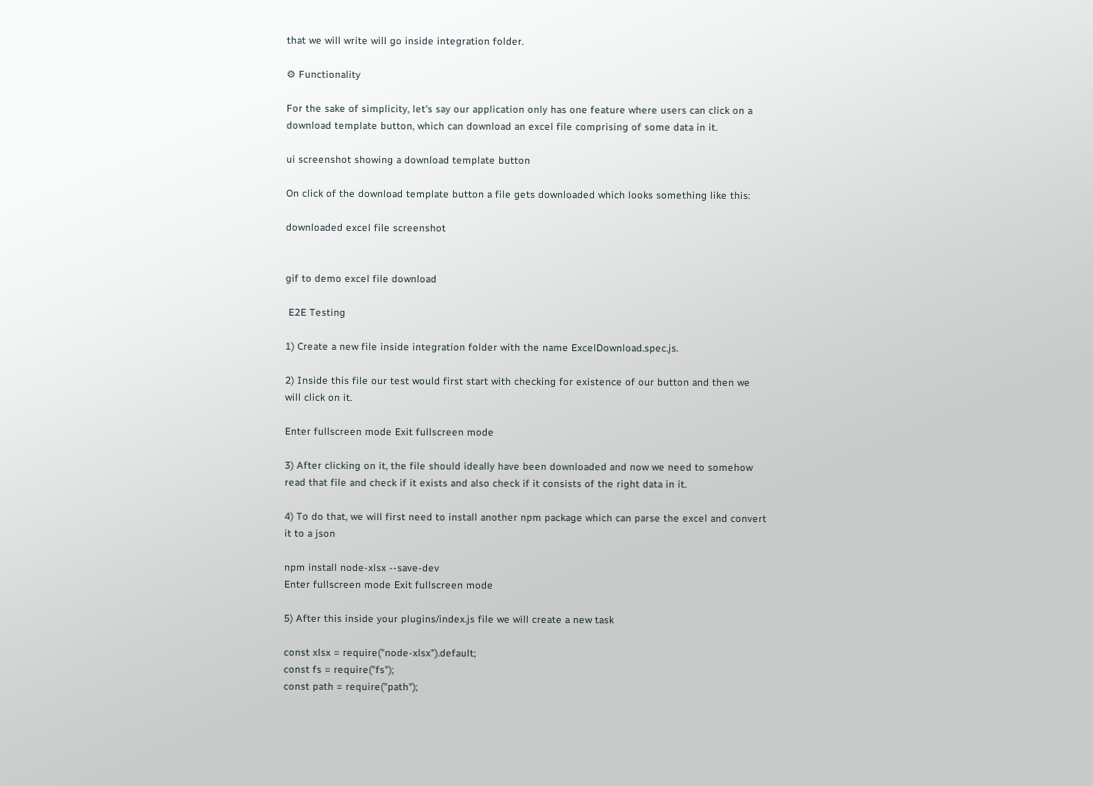that we will write will go inside integration folder.

⚙ Functionality

For the sake of simplicity, let's say our application only has one feature where users can click on a download template button, which can download an excel file comprising of some data in it.

ui screenshot showing a download template button

On click of the download template button a file gets downloaded which looks something like this:

downloaded excel file screenshot


gif to demo excel file download

 E2E Testing

1) Create a new file inside integration folder with the name ExcelDownload.spec.js.

2) Inside this file our test would first start with checking for existence of our button and then we will click on it.

Enter fullscreen mode Exit fullscreen mode

3) After clicking on it, the file should ideally have been downloaded and now we need to somehow read that file and check if it exists and also check if it consists of the right data in it.

4) To do that, we will first need to install another npm package which can parse the excel and convert it to a json

npm install node-xlsx --save-dev
Enter fullscreen mode Exit fullscreen mode

5) After this inside your plugins/index.js file we will create a new task

const xlsx = require("node-xlsx").default;
const fs = require("fs");
const path = require("path");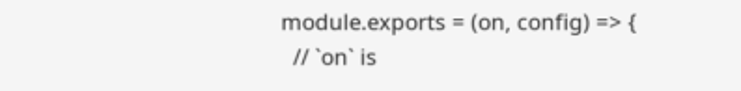module.exports = (on, config) => {
  // `on` is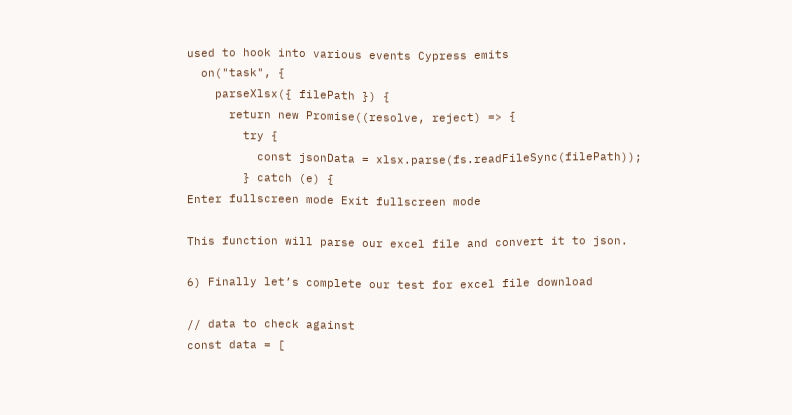used to hook into various events Cypress emits
  on("task", {
    parseXlsx({ filePath }) {
      return new Promise((resolve, reject) => {
        try {
          const jsonData = xlsx.parse(fs.readFileSync(filePath));
        } catch (e) {
Enter fullscreen mode Exit fullscreen mode

This function will parse our excel file and convert it to json.

6) Finally let’s complete our test for excel file download

// data to check against
const data = [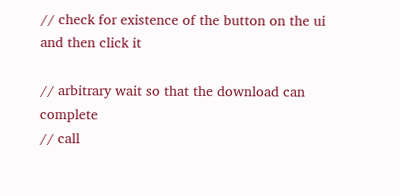// check for existence of the button on the ui and then click it

// arbitrary wait so that the download can complete
// call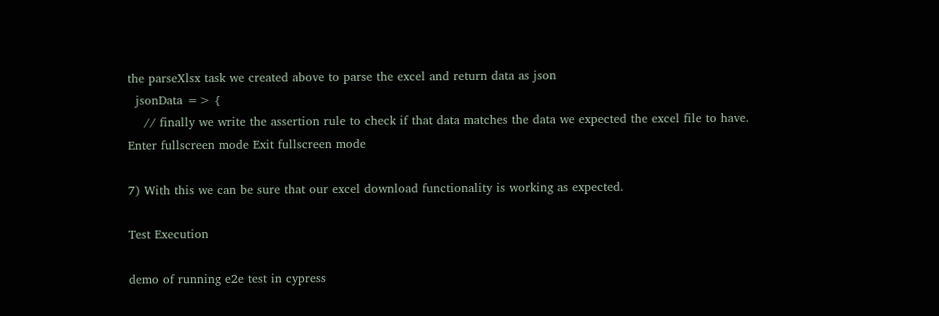the parseXlsx task we created above to parse the excel and return data as json
  jsonData => {
    // finally we write the assertion rule to check if that data matches the data we expected the excel file to have.
Enter fullscreen mode Exit fullscreen mode

7) With this we can be sure that our excel download functionality is working as expected.

Test Execution

demo of running e2e test in cypress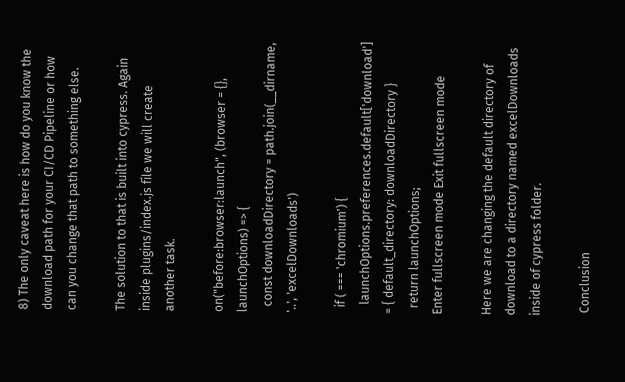8) The only caveat here is how do you know the download path for your CI/CD Pipeline or how can you change that path to something else.

The solution to that is built into cypress. Again inside plugins/index.js file we will create another task.

on("before:browser:launch", (browser = {}, launchOptions) => {
  const downloadDirectory = path.join(__dirname, '..', 'excelDownloads')

  if ( === 'chromium') {
   launchOptions.preferences.default['download'] = { default_directory: downloadDirectory }
  return launchOptions;
Enter fullscreen mode Exit fullscreen mode

Here we are changing the default directory of download to a directory named excelDownloads inside of cypress folder.

 Conclusion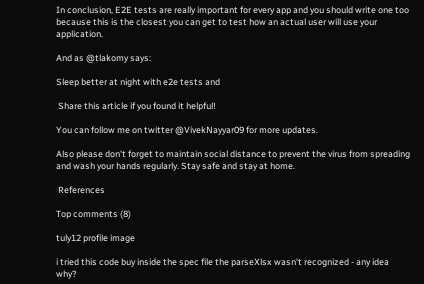In conclusion, E2E tests are really important for every app and you should write one too because this is the closest you can get to test how an actual user will use your application.

And as @tlakomy says:

Sleep better at night with e2e tests and

 Share this article if you found it helpful!

You can follow me on twitter @VivekNayyar09 for more updates.

Also please don't forget to maintain social distance to prevent the virus from spreading and wash your hands regularly. Stay safe and stay at home.

 References

Top comments (8)

tuly12 profile image

i tried this code buy inside the spec file the parseXlsx wasn't recognized - any idea why?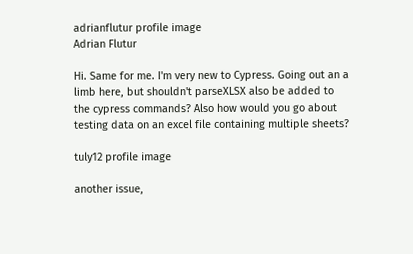adrianflutur profile image
Adrian Flutur

Hi. Same for me. I'm very new to Cypress. Going out an a limb here, but shouldn't parseXLSX also be added to the cypress commands? Also how would you go about testing data on an excel file containing multiple sheets?

tuly12 profile image

another issue,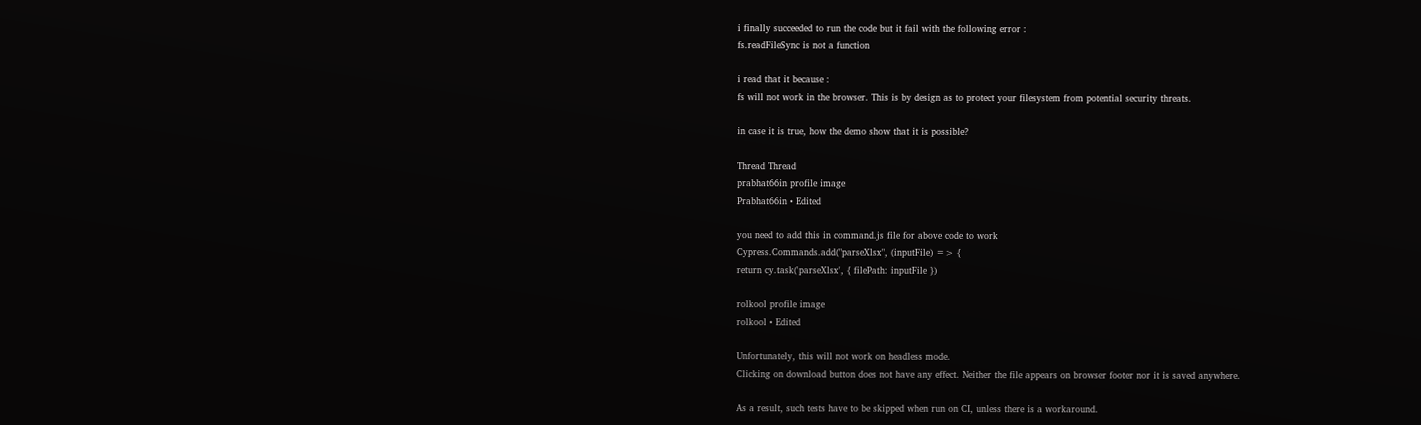i finally succeeded to run the code but it fail with the following error :
fs.readFileSync is not a function

i read that it because :
fs will not work in the browser. This is by design as to protect your filesystem from potential security threats.

in case it is true, how the demo show that it is possible?

Thread Thread
prabhat66in profile image
Prabhat66in • Edited

you need to add this in command.js file for above code to work
Cypress.Commands.add("parseXlsx", (inputFile) => {
return cy.task('parseXlsx', { filePath: inputFile })

rolkool profile image
rolkool • Edited

Unfortunately, this will not work on headless mode.
Clicking on download button does not have any effect. Neither the file appears on browser footer nor it is saved anywhere.

As a result, such tests have to be skipped when run on CI, unless there is a workaround.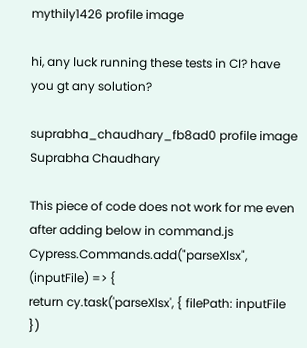mythily1426 profile image

hi, any luck running these tests in CI? have you gt any solution?

suprabha_chaudhary_fb8ad0 profile image
Suprabha Chaudhary

This piece of code does not work for me even after adding below in command.js
Cypress.Commands.add("parseXlsx", (inputFile) => {
return cy.task('parseXlsx', { filePath: inputFile })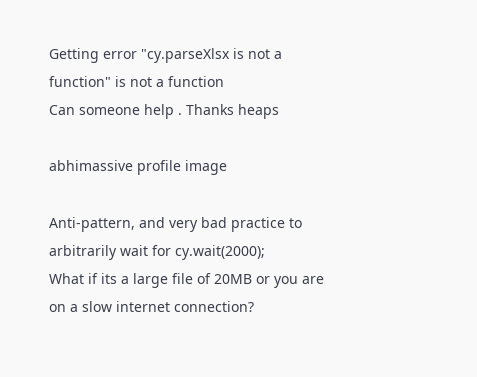Getting error "cy.parseXlsx is not a function" is not a function
Can someone help . Thanks heaps

abhimassive profile image

Anti-pattern, and very bad practice to arbitrarily wait for cy.wait(2000);
What if its a large file of 20MB or you are on a slow internet connection?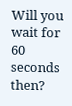Will you wait for 60 seconds then?